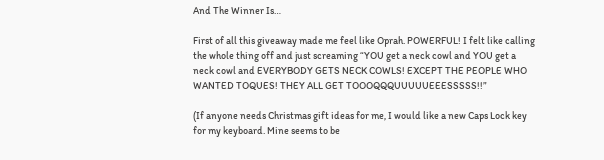And The Winner Is…

First of all this giveaway made me feel like Oprah. POWERFUL! I felt like calling the whole thing off and just screaming “YOU get a neck cowl and YOU get a neck cowl and EVERYBODY GETS NECK COWLS! EXCEPT THE PEOPLE WHO WANTED TOQUES! THEY ALL GET TOOOQQQUUUUUEEESSSSS!!”

(If anyone needs Christmas gift ideas for me, I would like a new Caps Lock key for my keyboard. Mine seems to be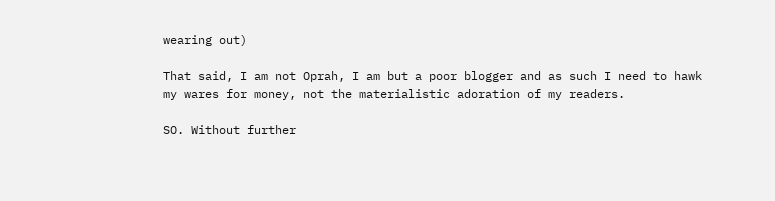wearing out)

That said, I am not Oprah, I am but a poor blogger and as such I need to hawk my wares for money, not the materialistic adoration of my readers.

SO. Without further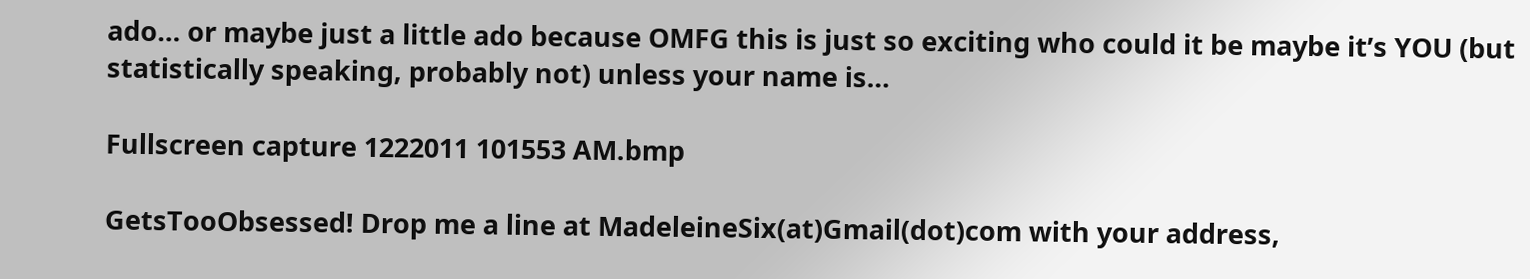ado… or maybe just a little ado because OMFG this is just so exciting who could it be maybe it’s YOU (but statistically speaking, probably not) unless your name is…

Fullscreen capture 1222011 101553 AM.bmp

GetsTooObsessed! Drop me a line at MadeleineSix(at)Gmail(dot)com with your address,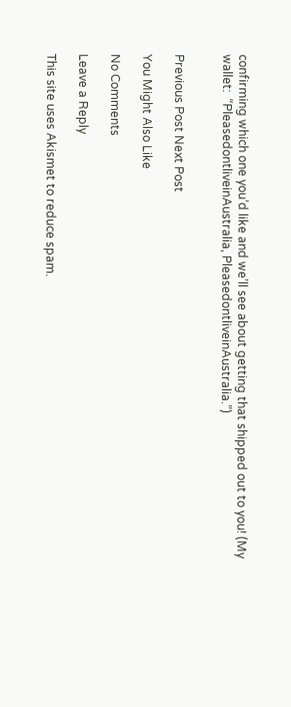confirming which one you’d like and we’ll see about getting that shipped out to you! (My wallet:  “PleasedontliveinAustralia, PleasedontliveinAustralia.”)


Previous Post Next Post

You Might Also Like

No Comments

Leave a Reply

This site uses Akismet to reduce spam.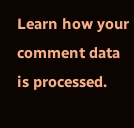Learn how your comment data is processed.